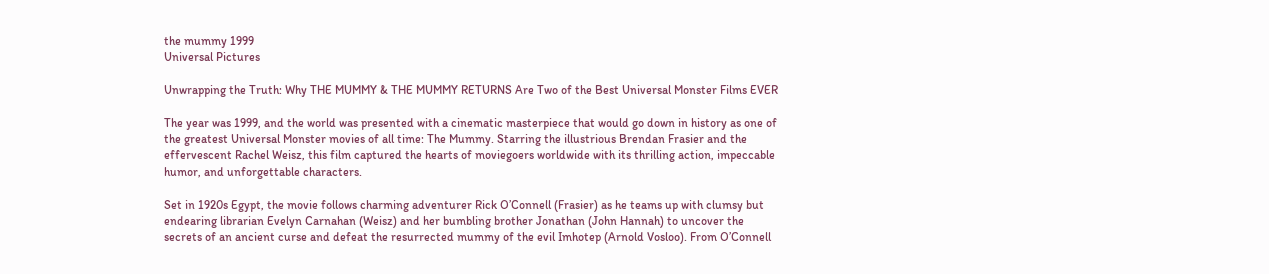the mummy 1999
Universal Pictures

Unwrapping the Truth: Why THE MUMMY & THE MUMMY RETURNS Are Two of the Best Universal Monster Films EVER

The year was 1999, and the world was presented with a cinematic masterpiece that would go down in history as one of the greatest Universal Monster movies of all time: The Mummy. Starring the illustrious Brendan Frasier and the effervescent Rachel Weisz, this film captured the hearts of moviegoers worldwide with its thrilling action, impeccable humor, and unforgettable characters.

Set in 1920s Egypt, the movie follows charming adventurer Rick O’Connell (Frasier) as he teams up with clumsy but endearing librarian Evelyn Carnahan (Weisz) and her bumbling brother Jonathan (John Hannah) to uncover the secrets of an ancient curse and defeat the resurrected mummy of the evil Imhotep (Arnold Vosloo). From O’Connell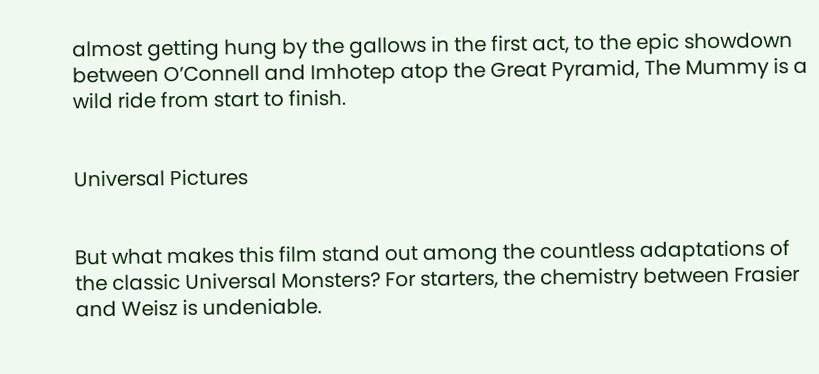almost getting hung by the gallows in the first act, to the epic showdown between O’Connell and Imhotep atop the Great Pyramid, The Mummy is a wild ride from start to finish.


Universal Pictures


But what makes this film stand out among the countless adaptations of the classic Universal Monsters? For starters, the chemistry between Frasier and Weisz is undeniable.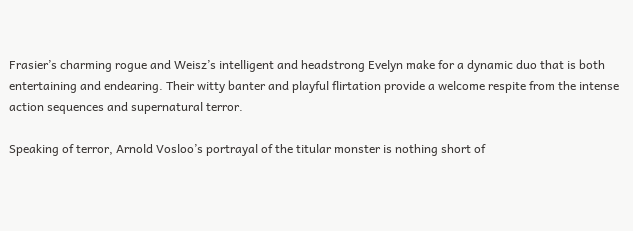Frasier’s charming rogue and Weisz’s intelligent and headstrong Evelyn make for a dynamic duo that is both entertaining and endearing. Their witty banter and playful flirtation provide a welcome respite from the intense action sequences and supernatural terror.

Speaking of terror, Arnold Vosloo’s portrayal of the titular monster is nothing short of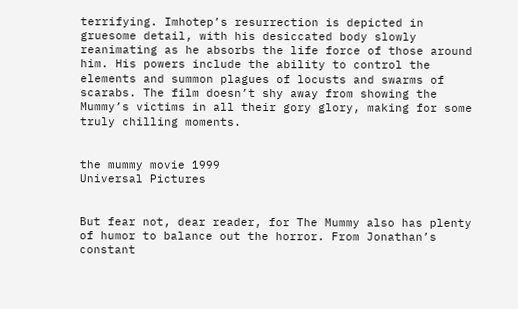terrifying. Imhotep’s resurrection is depicted in gruesome detail, with his desiccated body slowly reanimating as he absorbs the life force of those around him. His powers include the ability to control the elements and summon plagues of locusts and swarms of scarabs. The film doesn’t shy away from showing the Mummy’s victims in all their gory glory, making for some truly chilling moments.


the mummy movie 1999
Universal Pictures


But fear not, dear reader, for The Mummy also has plenty of humor to balance out the horror. From Jonathan’s constant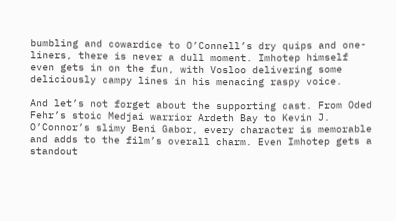bumbling and cowardice to O’Connell’s dry quips and one-liners, there is never a dull moment. Imhotep himself even gets in on the fun, with Vosloo delivering some deliciously campy lines in his menacing raspy voice.

And let’s not forget about the supporting cast. From Oded Fehr’s stoic Medjai warrior Ardeth Bay to Kevin J. O’Connor’s slimy Beni Gabor, every character is memorable and adds to the film’s overall charm. Even Imhotep gets a standout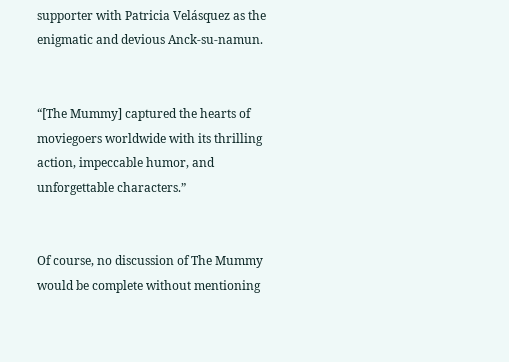supporter with Patricia Velásquez as the enigmatic and devious Anck-su-namun.


“[The Mummy] captured the hearts of moviegoers worldwide with its thrilling action, impeccable humor, and unforgettable characters.”


Of course, no discussion of The Mummy would be complete without mentioning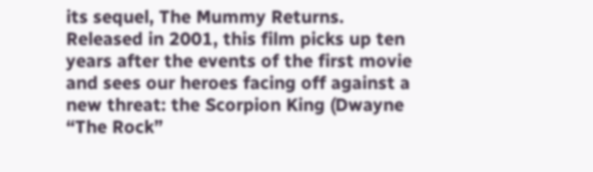its sequel, The Mummy Returns. Released in 2001, this film picks up ten years after the events of the first movie and sees our heroes facing off against a new threat: the Scorpion King (Dwayne “The Rock”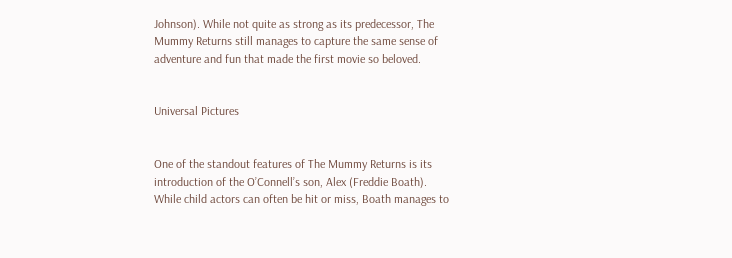Johnson). While not quite as strong as its predecessor, The Mummy Returns still manages to capture the same sense of adventure and fun that made the first movie so beloved.


Universal Pictures


One of the standout features of The Mummy Returns is its introduction of the O’Connell’s son, Alex (Freddie Boath). While child actors can often be hit or miss, Boath manages to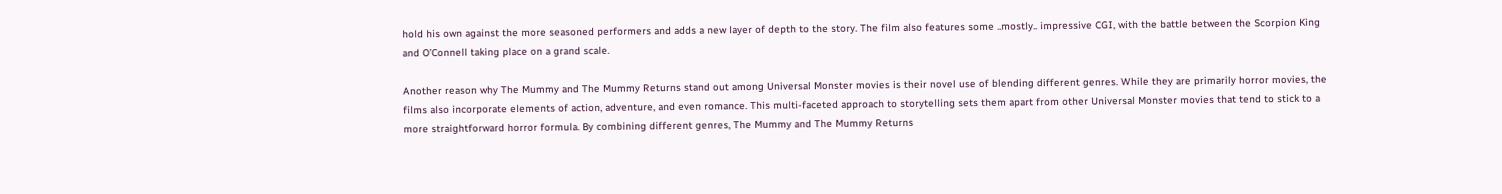hold his own against the more seasoned performers and adds a new layer of depth to the story. The film also features some ..mostly.. impressive CGI, with the battle between the Scorpion King and O’Connell taking place on a grand scale.

Another reason why The Mummy and The Mummy Returns stand out among Universal Monster movies is their novel use of blending different genres. While they are primarily horror movies, the films also incorporate elements of action, adventure, and even romance. This multi-faceted approach to storytelling sets them apart from other Universal Monster movies that tend to stick to a more straightforward horror formula. By combining different genres, The Mummy and The Mummy Returns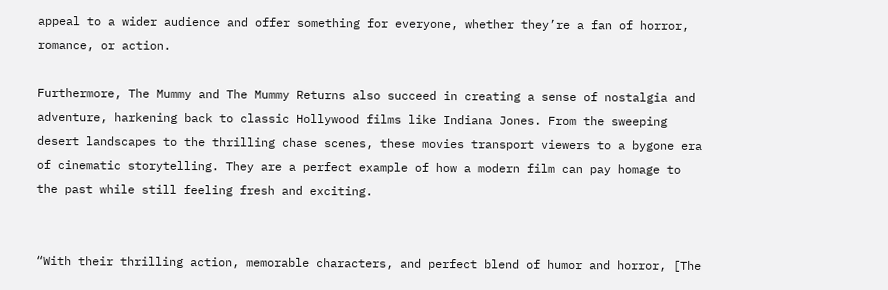appeal to a wider audience and offer something for everyone, whether they’re a fan of horror, romance, or action.

Furthermore, The Mummy and The Mummy Returns also succeed in creating a sense of nostalgia and adventure, harkening back to classic Hollywood films like Indiana Jones. From the sweeping desert landscapes to the thrilling chase scenes, these movies transport viewers to a bygone era of cinematic storytelling. They are a perfect example of how a modern film can pay homage to the past while still feeling fresh and exciting.


“With their thrilling action, memorable characters, and perfect blend of humor and horror, [The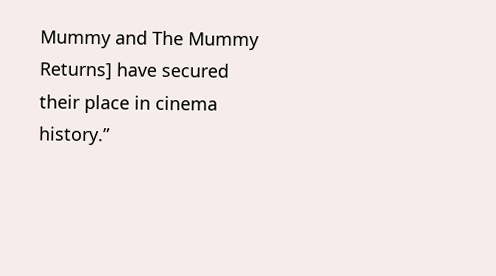Mummy and The Mummy Returns] have secured their place in cinema history.”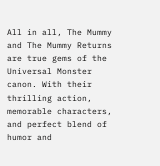All in all, The Mummy and The Mummy Returns are true gems of the Universal Monster canon. With their thrilling action, memorable characters, and perfect blend of humor and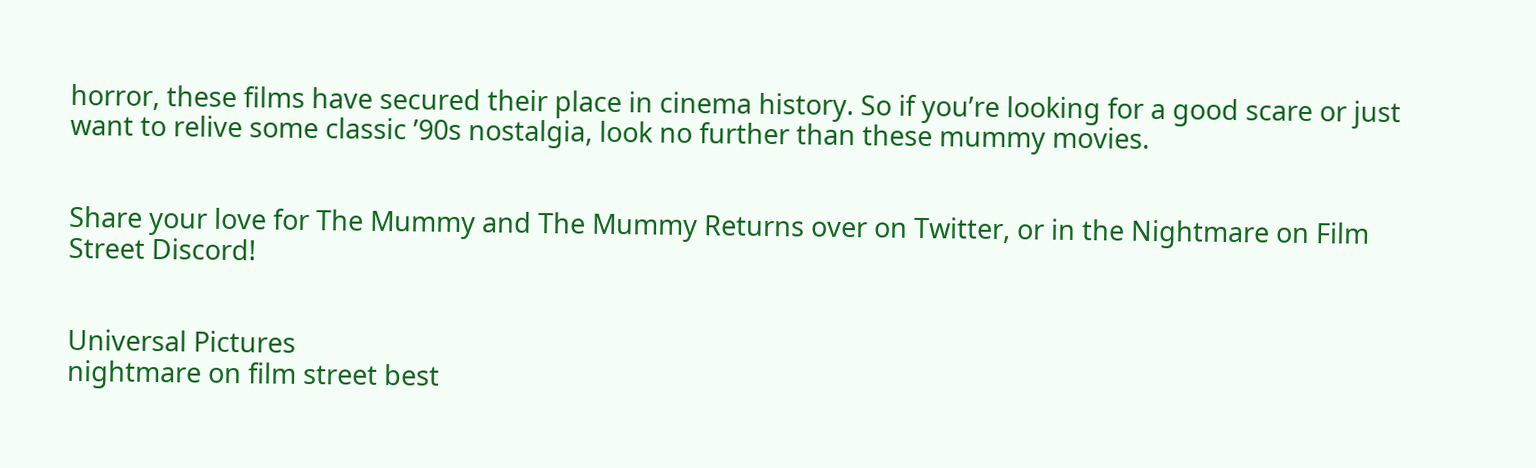horror, these films have secured their place in cinema history. So if you’re looking for a good scare or just want to relive some classic ’90s nostalgia, look no further than these mummy movies.


Share your love for The Mummy and The Mummy Returns over on Twitter, or in the Nightmare on Film Street Discord!


Universal Pictures
nightmare on film street best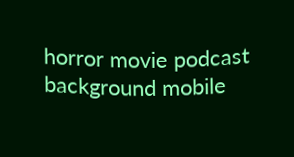horror movie podcast background mobile